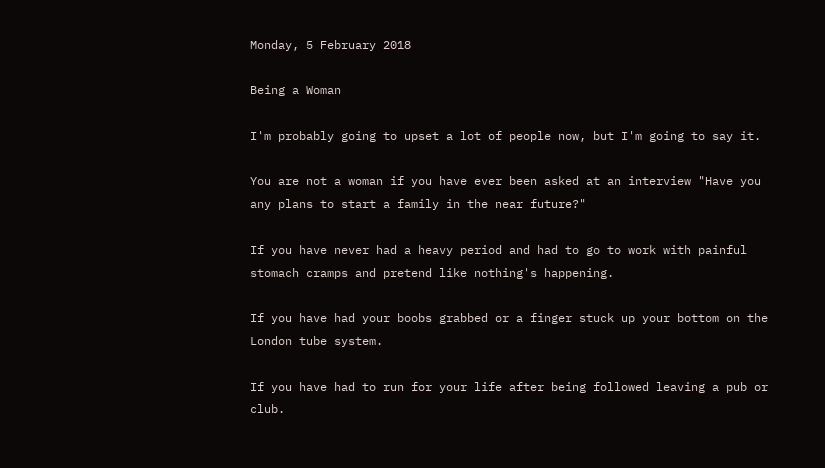Monday, 5 February 2018

Being a Woman

I'm probably going to upset a lot of people now, but I'm going to say it.

You are not a woman if you have ever been asked at an interview "Have you any plans to start a family in the near future?"

If you have never had a heavy period and had to go to work with painful stomach cramps and pretend like nothing's happening.

If you have had your boobs grabbed or a finger stuck up your bottom on the London tube system.

If you have had to run for your life after being followed leaving a pub or club.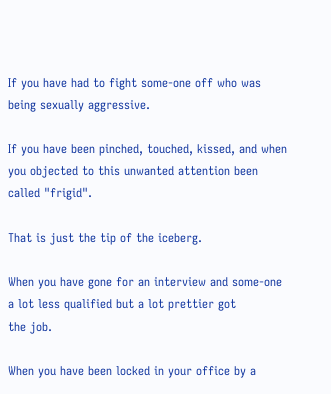If you have had to fight some-one off who was being sexually aggressive.

If you have been pinched, touched, kissed, and when you objected to this unwanted attention been called "frigid".

That is just the tip of the iceberg.

When you have gone for an interview and some-one a lot less qualified but a lot prettier got
the job.

When you have been locked in your office by a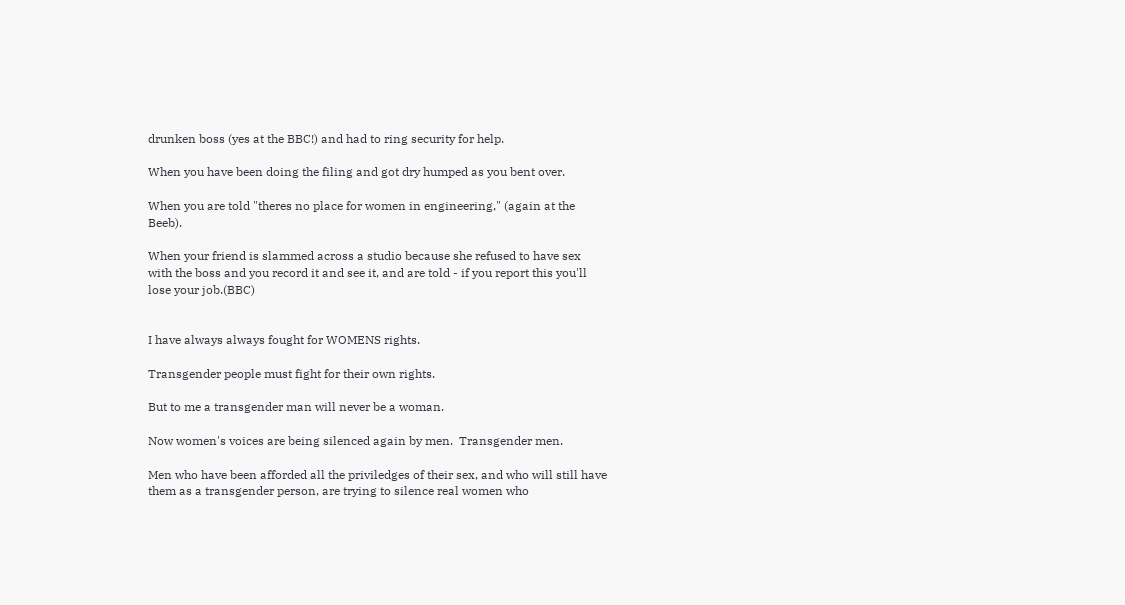drunken boss (yes at the BBC!) and had to ring security for help.

When you have been doing the filing and got dry humped as you bent over.

When you are told "theres no place for women in engineering," (again at the Beeb).

When your friend is slammed across a studio because she refused to have sex with the boss and you record it and see it, and are told - if you report this you'll lose your job.(BBC)


I have always always fought for WOMENS rights.

Transgender people must fight for their own rights.

But to me a transgender man will never be a woman.

Now women's voices are being silenced again by men.  Transgender men.

Men who have been afforded all the priviledges of their sex, and who will still have them as a transgender person, are trying to silence real women who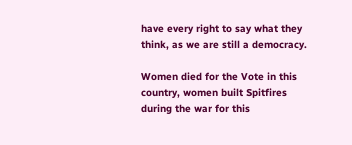have every right to say what they think, as we are still a democracy.

Women died for the Vote in this country, women built Spitfires during the war for this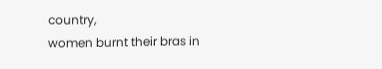country,
women burnt their bras in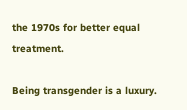the 1970s for better equal treatment.

Being transgender is a luxury.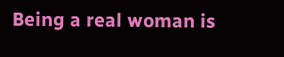Being a real woman is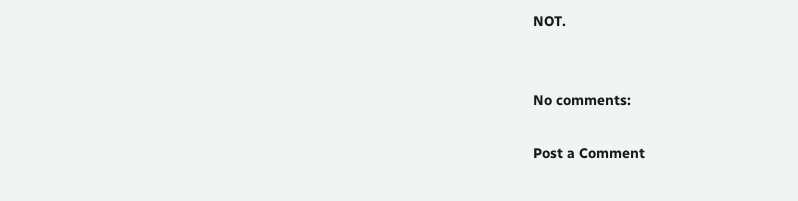NOT.


No comments:

Post a Comment